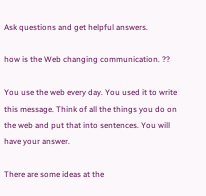Ask questions and get helpful answers.

how is the Web changing communication. ??

You use the web every day. You used it to write this message. Think of all the things you do on the web and put that into sentences. You will have your answer.

There are some ideas at the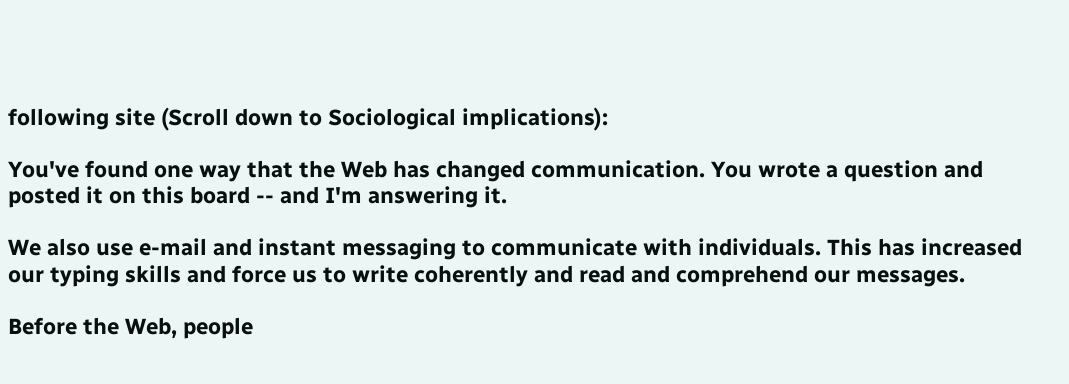following site (Scroll down to Sociological implications):

You've found one way that the Web has changed communication. You wrote a question and posted it on this board -- and I'm answering it.

We also use e-mail and instant messaging to communicate with individuals. This has increased our typing skills and force us to write coherently and read and comprehend our messages.

Before the Web, people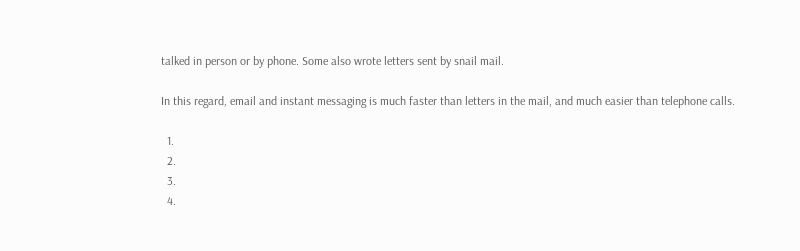talked in person or by phone. Some also wrote letters sent by snail mail.

In this regard, email and instant messaging is much faster than letters in the mail, and much easier than telephone calls.

  1.
  2.
  3.
  4.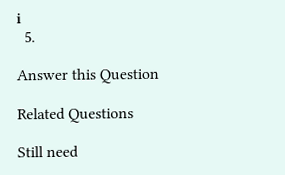ℹ
  5.

Answer this Question

Related Questions

Still need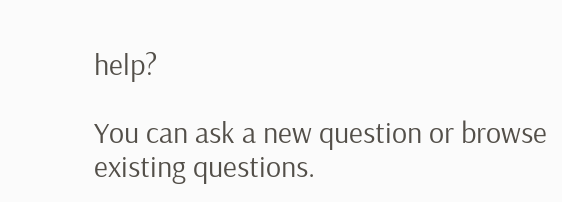help?

You can ask a new question or browse existing questions.